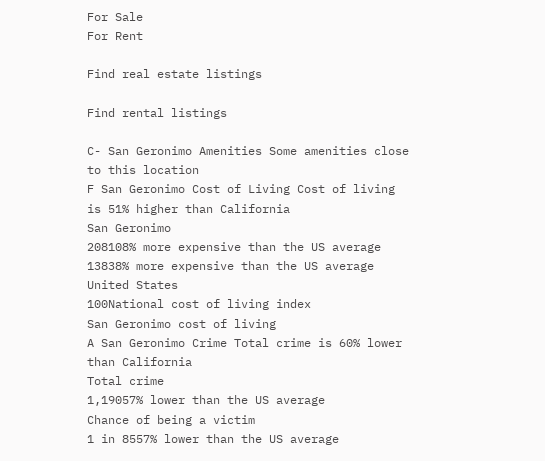For Sale
For Rent

Find real estate listings

Find rental listings

C- San Geronimo Amenities Some amenities close to this location
F San Geronimo Cost of Living Cost of living is 51% higher than California
San Geronimo
208108% more expensive than the US average
13838% more expensive than the US average
United States
100National cost of living index
San Geronimo cost of living
A San Geronimo Crime Total crime is 60% lower than California
Total crime
1,19057% lower than the US average
Chance of being a victim
1 in 8557% lower than the US average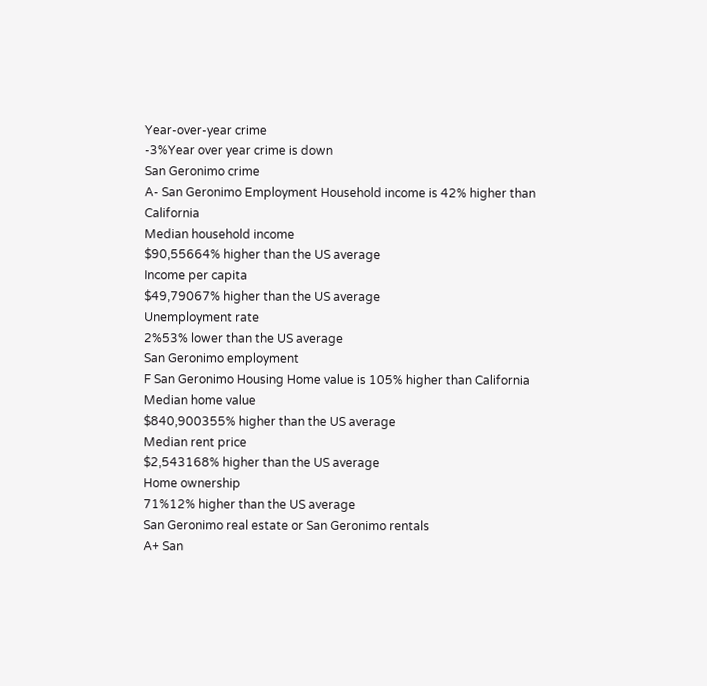Year-over-year crime
-3%Year over year crime is down
San Geronimo crime
A- San Geronimo Employment Household income is 42% higher than California
Median household income
$90,55664% higher than the US average
Income per capita
$49,79067% higher than the US average
Unemployment rate
2%53% lower than the US average
San Geronimo employment
F San Geronimo Housing Home value is 105% higher than California
Median home value
$840,900355% higher than the US average
Median rent price
$2,543168% higher than the US average
Home ownership
71%12% higher than the US average
San Geronimo real estate or San Geronimo rentals
A+ San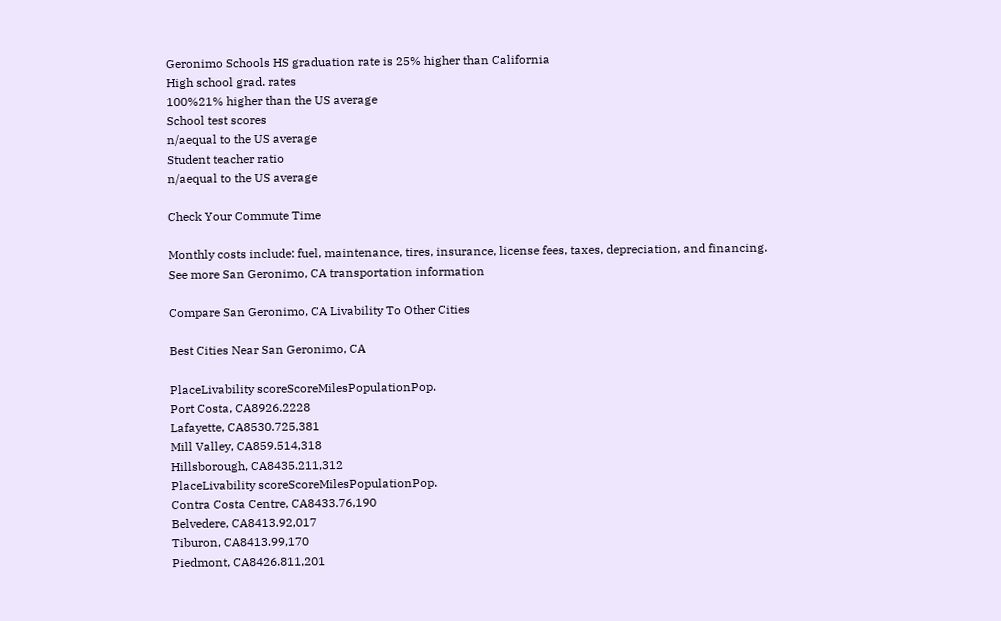Geronimo Schools HS graduation rate is 25% higher than California
High school grad. rates
100%21% higher than the US average
School test scores
n/aequal to the US average
Student teacher ratio
n/aequal to the US average

Check Your Commute Time

Monthly costs include: fuel, maintenance, tires, insurance, license fees, taxes, depreciation, and financing.
See more San Geronimo, CA transportation information

Compare San Geronimo, CA Livability To Other Cities

Best Cities Near San Geronimo, CA

PlaceLivability scoreScoreMilesPopulationPop.
Port Costa, CA8926.2228
Lafayette, CA8530.725,381
Mill Valley, CA859.514,318
Hillsborough, CA8435.211,312
PlaceLivability scoreScoreMilesPopulationPop.
Contra Costa Centre, CA8433.76,190
Belvedere, CA8413.92,017
Tiburon, CA8413.99,170
Piedmont, CA8426.811,201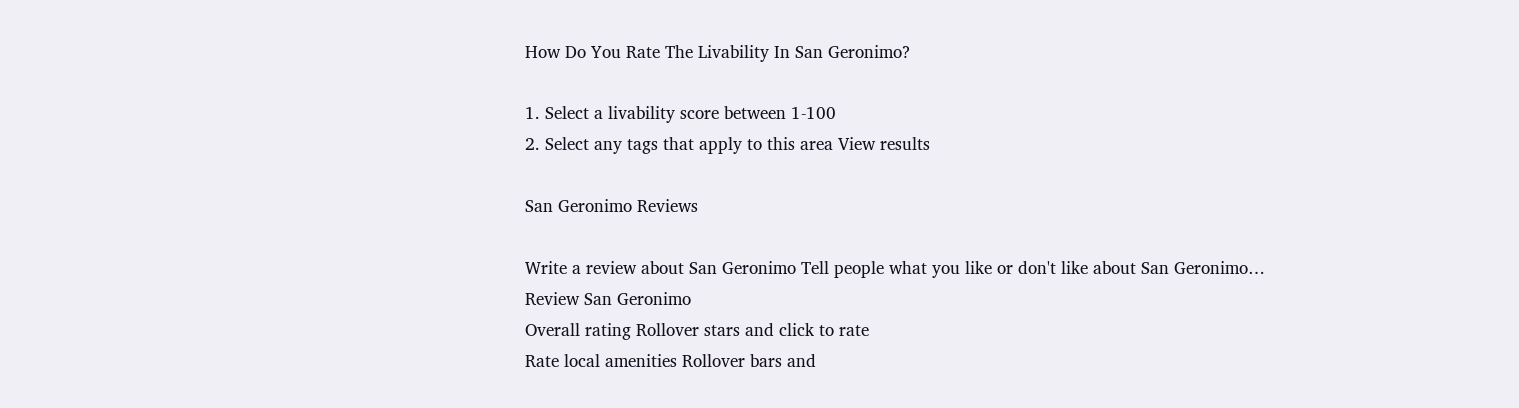How Do You Rate The Livability In San Geronimo?

1. Select a livability score between 1-100
2. Select any tags that apply to this area View results

San Geronimo Reviews

Write a review about San Geronimo Tell people what you like or don't like about San Geronimo…
Review San Geronimo
Overall rating Rollover stars and click to rate
Rate local amenities Rollover bars and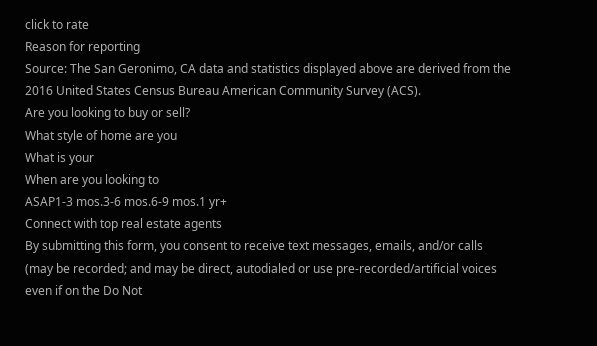click to rate
Reason for reporting
Source: The San Geronimo, CA data and statistics displayed above are derived from the 2016 United States Census Bureau American Community Survey (ACS).
Are you looking to buy or sell?
What style of home are you
What is your
When are you looking to
ASAP1-3 mos.3-6 mos.6-9 mos.1 yr+
Connect with top real estate agents
By submitting this form, you consent to receive text messages, emails, and/or calls (may be recorded; and may be direct, autodialed or use pre-recorded/artificial voices even if on the Do Not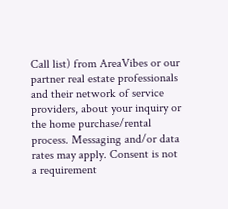Call list) from AreaVibes or our partner real estate professionals and their network of service providers, about your inquiry or the home purchase/rental process. Messaging and/or data rates may apply. Consent is not a requirement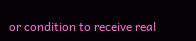or condition to receive real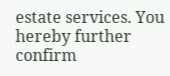estate services. You hereby further confirm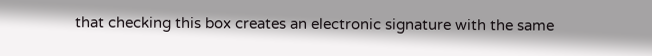that checking this box creates an electronic signature with the same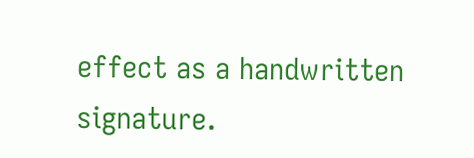effect as a handwritten signature.